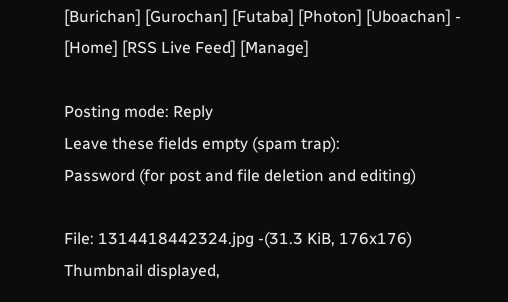[Burichan] [Gurochan] [Futaba] [Photon] [Uboachan] - [Home] [RSS Live Feed] [Manage]

Posting mode: Reply
Leave these fields empty (spam trap):
Password (for post and file deletion and editing)

File: 1314418442324.jpg -(31.3 KiB, 176x176) Thumbnail displayed,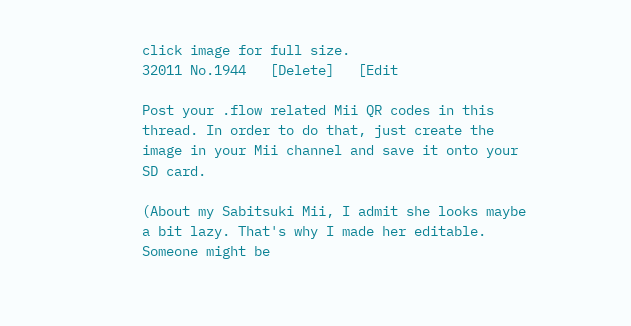click image for full size.
32011 No.1944   [Delete]   [Edit

Post your .flow related Mii QR codes in this thread. In order to do that, just create the image in your Mii channel and save it onto your SD card.

(About my Sabitsuki Mii, I admit she looks maybe a bit lazy. That's why I made her editable. Someone might be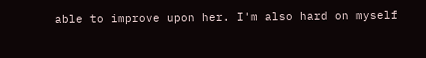able to improve upon her. I'm also hard on myself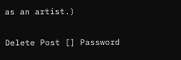as an artist.)

Delete Post [] Password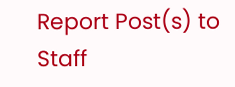Report Post(s) to Staff